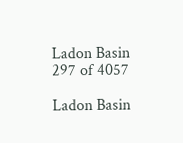Ladon Basin
297 of 4057

Ladon Basin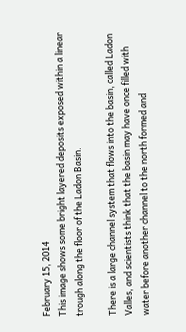February 15, 2014
This image shows some bright layered deposits exposed within a linear trough along the floor of the Ladon Basin.

There is a large channel system that flows into the basin, called Ladon Valles, and scientists think that the basin may have once filled with water before another channel to the north formed and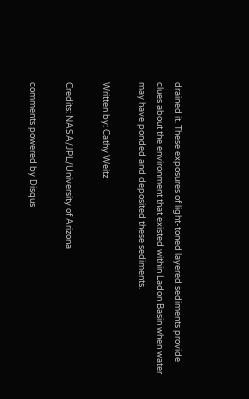drained it. These exposures of light-toned layered sediments provide clues about the environment that existed within Ladon Basin when water may have ponded and deposited these sediments.

Written by: Cathy Weitz

Credits: NASA/JPL/University of Arizona

comments powered by Disqus